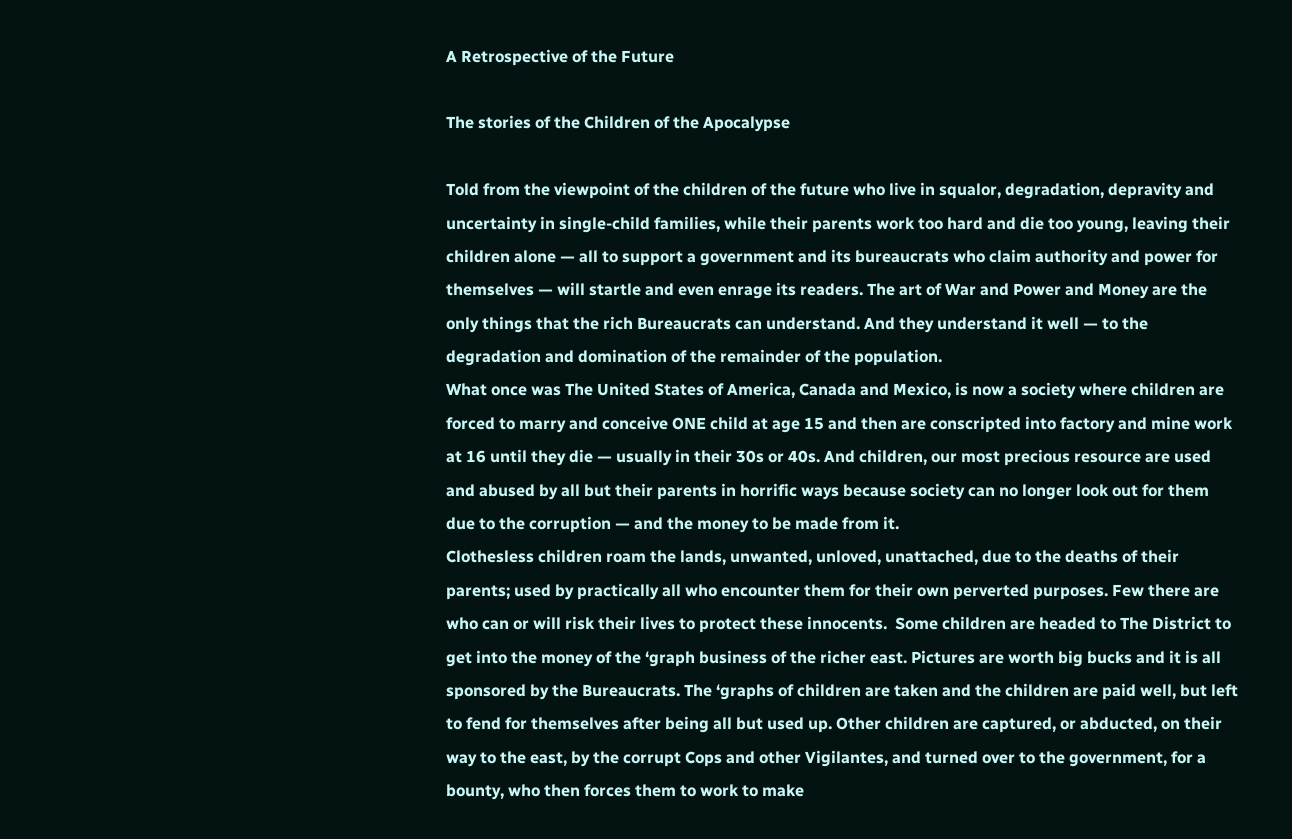A Retrospective of the Future

The stories of the Children of the Apocalypse

Told from the viewpoint of the children of the future who live in squalor, degradation, depravity and uncertainty in single-child families, while their parents work too hard and die too young, leaving their children alone — all to support a government and its bureaucrats who claim authority and power for themselves — will startle and even enrage its readers. The art of War and Power and Money are the only things that the rich Bureaucrats can understand. And they understand it well — to the degradation and domination of the remainder of the population.
What once was The United States of America, Canada and Mexico, is now a society where children are forced to marry and conceive ONE child at age 15 and then are conscripted into factory and mine work at 16 until they die — usually in their 30s or 40s. And children, our most precious resource are used and abused by all but their parents in horrific ways because society can no longer look out for them due to the corruption — and the money to be made from it.
Clothesless children roam the lands, unwanted, unloved, unattached, due to the deaths of their parents; used by practically all who encounter them for their own perverted purposes. Few there are who can or will risk their lives to protect these innocents.  Some children are headed to The District to get into the money of the ‘graph business of the richer east. Pictures are worth big bucks and it is all sponsored by the Bureaucrats. The ‘graphs of children are taken and the children are paid well, but left to fend for themselves after being all but used up. Other children are captured, or abducted, on their way to the east, by the corrupt Cops and other Vigilantes, and turned over to the government, for a bounty, who then forces them to work to make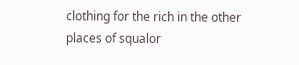clothing for the rich in the other places of squalor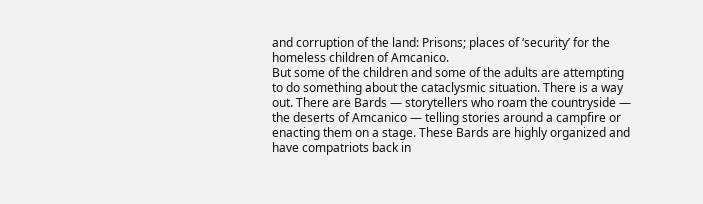and corruption of the land: Prisons; places of ‘security’ for the homeless children of Amcanico.
But some of the children and some of the adults are attempting to do something about the cataclysmic situation. There is a way out. There are Bards — storytellers who roam the countryside — the deserts of Amcanico — telling stories around a campfire or enacting them on a stage. These Bards are highly organized and have compatriots back in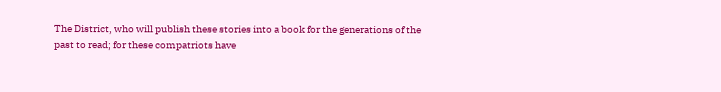The District, who will publish these stories into a book for the generations of the past to read; for these compatriots have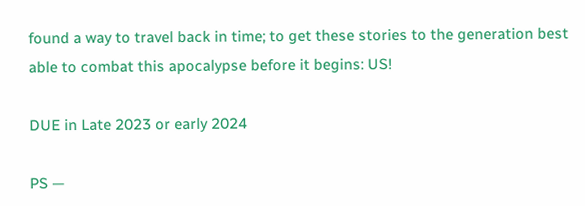found a way to travel back in time; to get these stories to the generation best able to combat this apocalypse before it begins: US!

DUE in Late 2023 or early 2024

PS —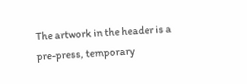The artwork in the header is a pre-press, temporary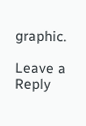graphic.

Leave a Reply